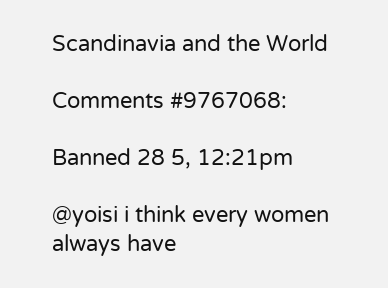Scandinavia and the World

Comments #9767068:

Banned 28 5, 12:21pm

@yoisi i think every women always have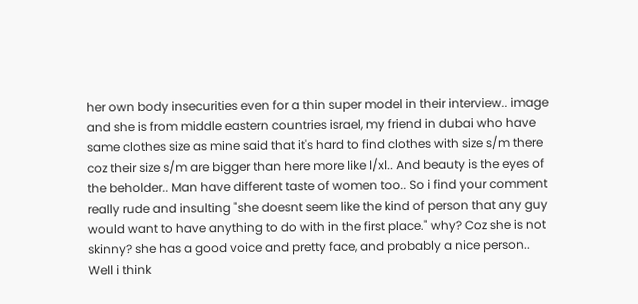her own body insecurities even for a thin super model in their interview.. image and she is from middle eastern countries israel, my friend in dubai who have same clothes size as mine said that it's hard to find clothes with size s/m there coz their size s/m are bigger than here more like l/xl.. And beauty is the eyes of the beholder.. Man have different taste of women too.. So i find your comment really rude and insulting "she doesnt seem like the kind of person that any guy would want to have anything to do with in the first place." why? Coz she is not skinny? she has a good voice and pretty face, and probably a nice person.. Well i think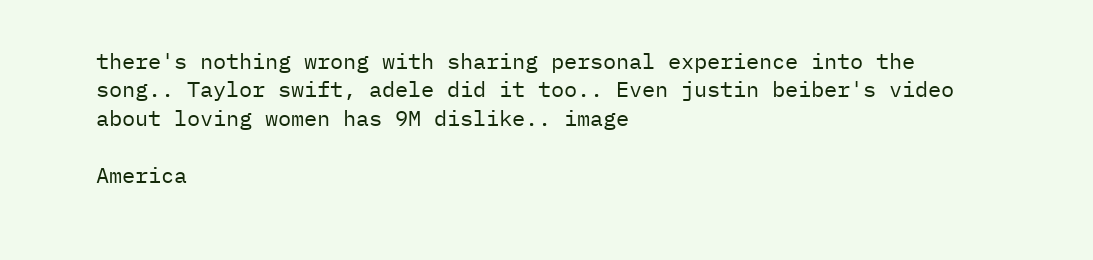there's nothing wrong with sharing personal experience into the song.. Taylor swift, adele did it too.. Even justin beiber's video about loving women has 9M dislike.. image

America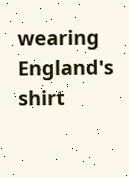wearing England's shirt